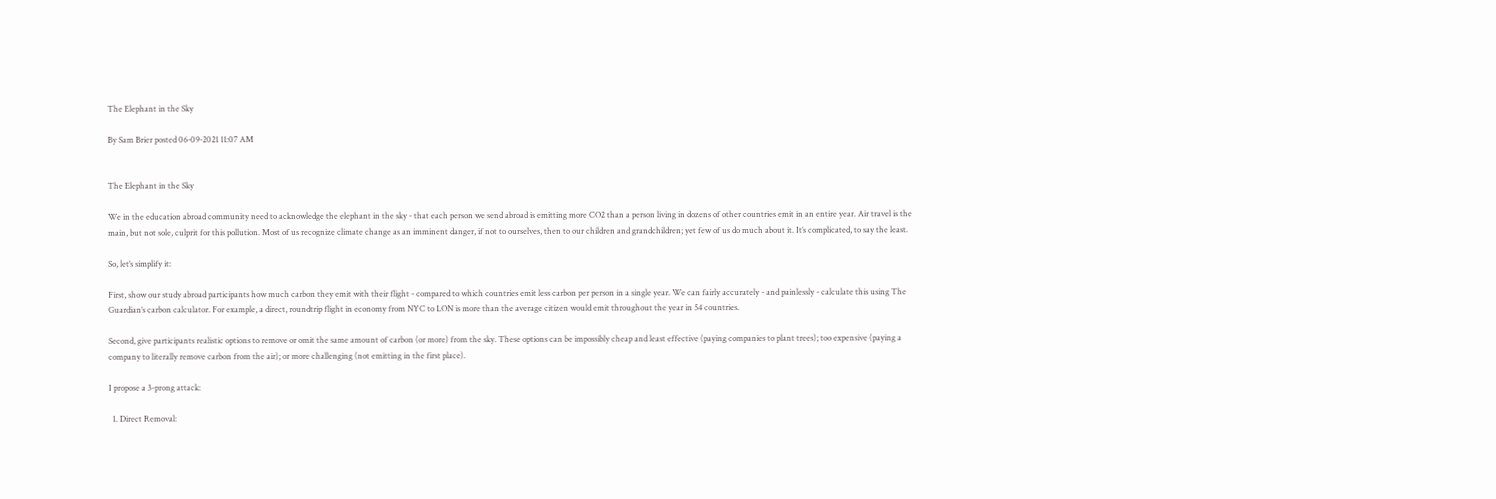The Elephant in the Sky

By Sam Brier posted 06-09-2021 11:07 AM


The Elephant in the Sky

We in the education abroad community need to acknowledge the elephant in the sky - that each person we send abroad is emitting more CO2 than a person living in dozens of other countries emit in an entire year. Air travel is the main, but not sole, culprit for this pollution. Most of us recognize climate change as an imminent danger, if not to ourselves, then to our children and grandchildren; yet few of us do much about it. It’s complicated, to say the least.

So, let’s simplify it:

First, show our study abroad participants how much carbon they emit with their flight - compared to which countries emit less carbon per person in a single year. We can fairly accurately - and painlessly - calculate this using The Guardian’s carbon calculator. For example, a direct, roundtrip flight in economy from NYC to LON is more than the average citizen would emit throughout the year in 54 countries.

Second, give participants realistic options to remove or omit the same amount of carbon (or more) from the sky. These options can be impossibly cheap and least effective (paying companies to plant trees); too expensive (paying a company to literally remove carbon from the air); or more challenging (not emitting in the first place).

I propose a 3-prong attack:

  1. Direct Removal: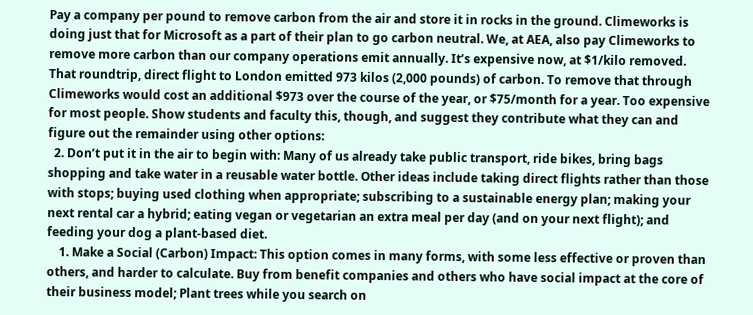Pay a company per pound to remove carbon from the air and store it in rocks in the ground. Climeworks is doing just that for Microsoft as a part of their plan to go carbon neutral. We, at AEA, also pay Climeworks to remove more carbon than our company operations emit annually. It’s expensive now, at $1/kilo removed. That roundtrip, direct flight to London emitted 973 kilos (2,000 pounds) of carbon. To remove that through Climeworks would cost an additional $973 over the course of the year, or $75/month for a year. Too expensive for most people. Show students and faculty this, though, and suggest they contribute what they can and figure out the remainder using other options:
  2. Don’t put it in the air to begin with: Many of us already take public transport, ride bikes, bring bags shopping and take water in a reusable water bottle. Other ideas include taking direct flights rather than those with stops; buying used clothing when appropriate; subscribing to a sustainable energy plan; making your next rental car a hybrid; eating vegan or vegetarian an extra meal per day (and on your next flight); and feeding your dog a plant-based diet.
    1. Make a Social (Carbon) Impact: This option comes in many forms, with some less effective or proven than others, and harder to calculate. Buy from benefit companies and others who have social impact at the core of their business model; Plant trees while you search on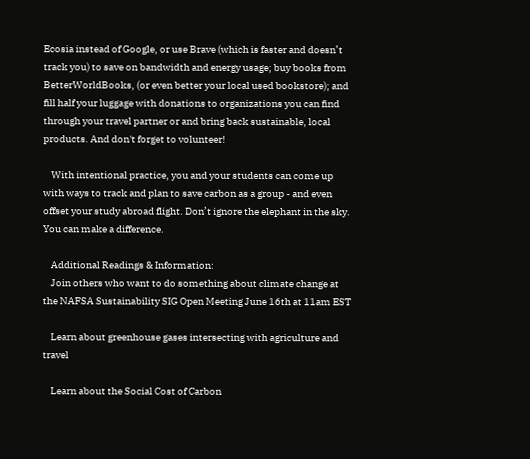Ecosia instead of Google, or use Brave (which is faster and doesn’t track you) to save on bandwidth and energy usage; buy books from BetterWorldBooks, (or even better your local used bookstore); and fill half your luggage with donations to organizations you can find through your travel partner or and bring back sustainable, local products. And don't forget to volunteer!

    With intentional practice, you and your students can come up with ways to track and plan to save carbon as a group - and even offset your study abroad flight. Don’t ignore the elephant in the sky. You can make a difference.

    Additional Readings & Information:
    Join others who want to do something about climate change at the NAFSA Sustainability SIG Open Meeting June 16th at 11am EST

    Learn about greenhouse gases intersecting with agriculture and travel

    Learn about the Social Cost of Carbon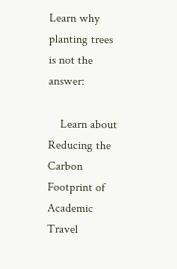Learn why planting trees is not the answer:

    Learn about Reducing the Carbon Footprint of Academic Travel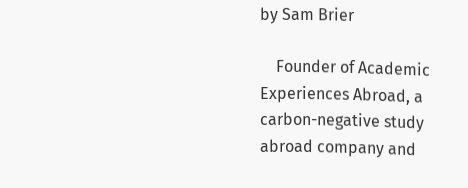by Sam Brier

    Founder of Academic Experiences Abroad, a carbon-negative study abroad company and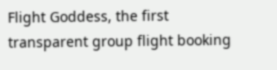Flight Goddess, the first transparent group flight booking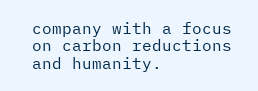company with a focus on carbon reductions and humanity.